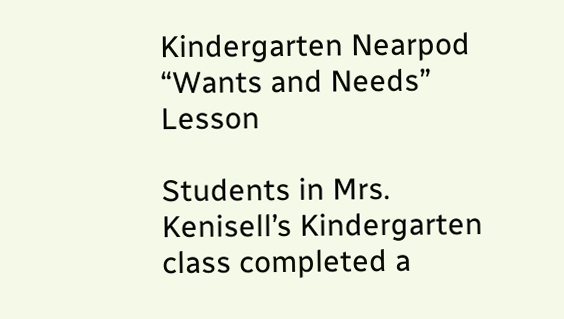Kindergarten Nearpod “Wants and Needs” Lesson

Students in Mrs. Kenisell’s Kindergarten class completed a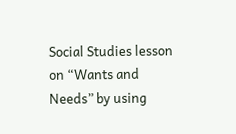Social Studies lesson on “Wants and Needs” by using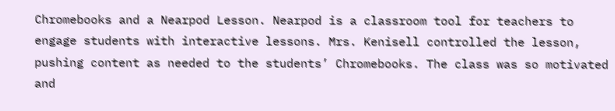Chromebooks and a Nearpod Lesson. Nearpod is a classroom tool for teachers to engage students with interactive lessons. Mrs. Kenisell controlled the lesson, pushing content as needed to the students’ Chromebooks. The class was so motivated and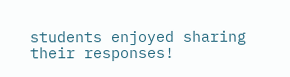students enjoyed sharing their responses!